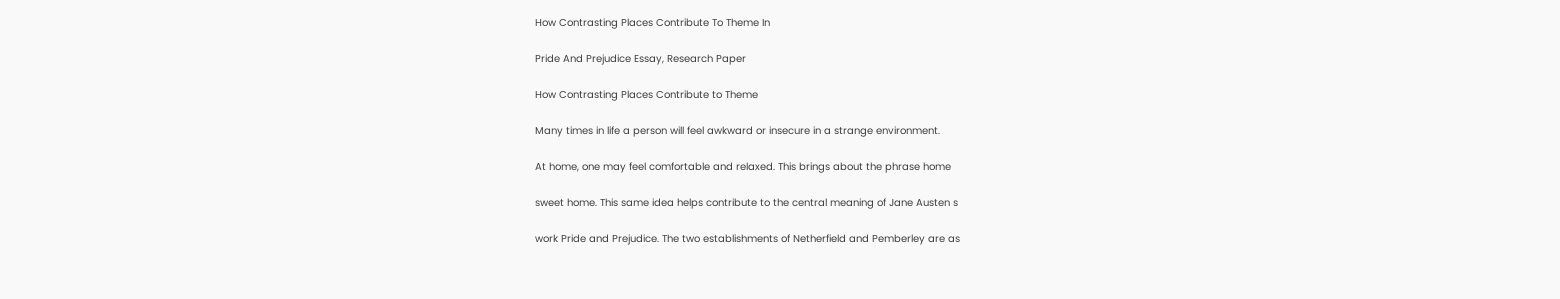How Contrasting Places Contribute To Theme In

Pride And Prejudice Essay, Research Paper

How Contrasting Places Contribute to Theme

Many times in life a person will feel awkward or insecure in a strange environment.

At home, one may feel comfortable and relaxed. This brings about the phrase home

sweet home. This same idea helps contribute to the central meaning of Jane Austen s

work Pride and Prejudice. The two establishments of Netherfield and Pemberley are as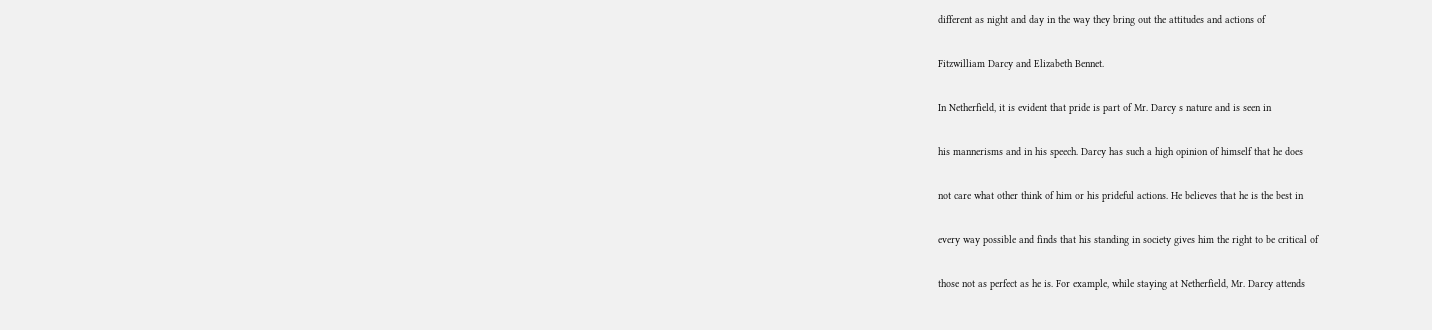different as night and day in the way they bring out the attitudes and actions of

Fitzwilliam Darcy and Elizabeth Bennet.

In Netherfield, it is evident that pride is part of Mr. Darcy s nature and is seen in

his mannerisms and in his speech. Darcy has such a high opinion of himself that he does

not care what other think of him or his prideful actions. He believes that he is the best in

every way possible and finds that his standing in society gives him the right to be critical of

those not as perfect as he is. For example, while staying at Netherfield, Mr. Darcy attends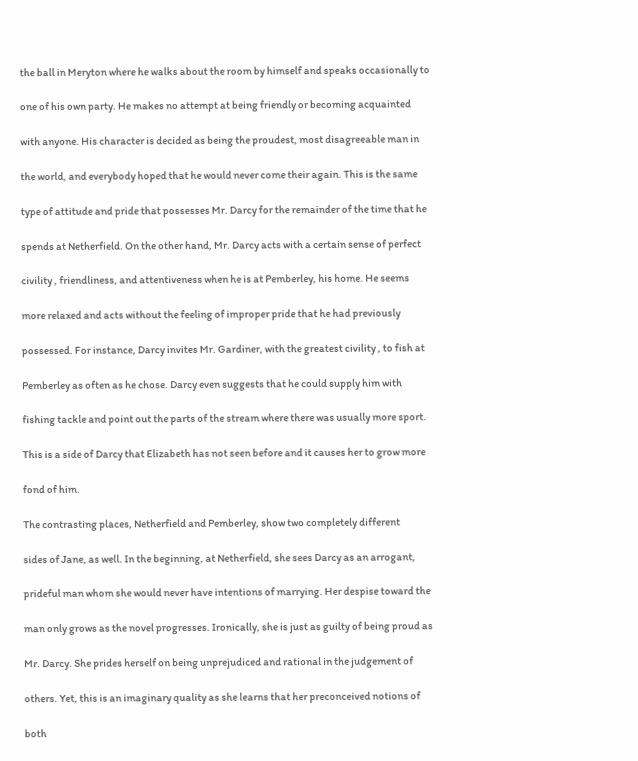the ball in Meryton where he walks about the room by himself and speaks occasionally to

one of his own party. He makes no attempt at being friendly or becoming acquainted

with anyone. His character is decided as being the proudest, most disagreeable man in

the world, and everybody hoped that he would never come their again. This is the same

type of attitude and pride that possesses Mr. Darcy for the remainder of the time that he

spends at Netherfield. On the other hand, Mr. Darcy acts with a certain sense of perfect

civility , friendliness, and attentiveness when he is at Pemberley, his home. He seems

more relaxed and acts without the feeling of improper pride that he had previously

possessed. For instance, Darcy invites Mr. Gardiner, with the greatest civility , to fish at

Pemberley as often as he chose. Darcy even suggests that he could supply him with

fishing tackle and point out the parts of the stream where there was usually more sport.

This is a side of Darcy that Elizabeth has not seen before and it causes her to grow more

fond of him.

The contrasting places, Netherfield and Pemberley, show two completely different

sides of Jane, as well. In the beginning, at Netherfield, she sees Darcy as an arrogant,

prideful man whom she would never have intentions of marrying. Her despise toward the

man only grows as the novel progresses. Ironically, she is just as guilty of being proud as

Mr. Darcy. She prides herself on being unprejudiced and rational in the judgement of

others. Yet, this is an imaginary quality as she learns that her preconceived notions of

both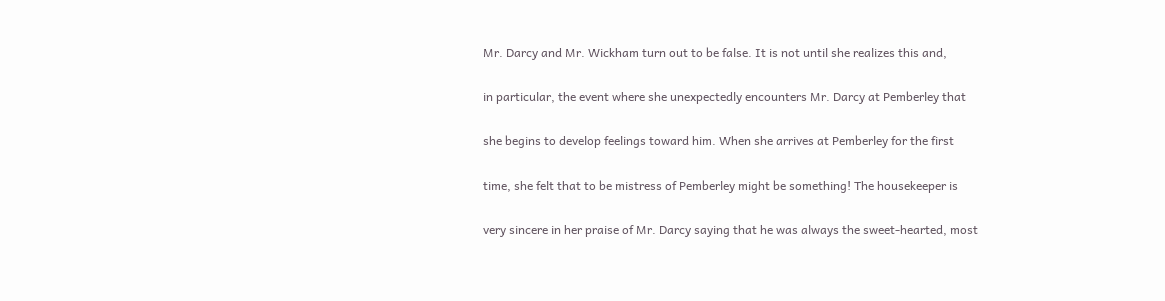Mr. Darcy and Mr. Wickham turn out to be false. It is not until she realizes this and,

in particular, the event where she unexpectedly encounters Mr. Darcy at Pemberley that

she begins to develop feelings toward him. When she arrives at Pemberley for the first

time, she felt that to be mistress of Pemberley might be something! The housekeeper is

very sincere in her praise of Mr. Darcy saying that he was always the sweet-hearted, most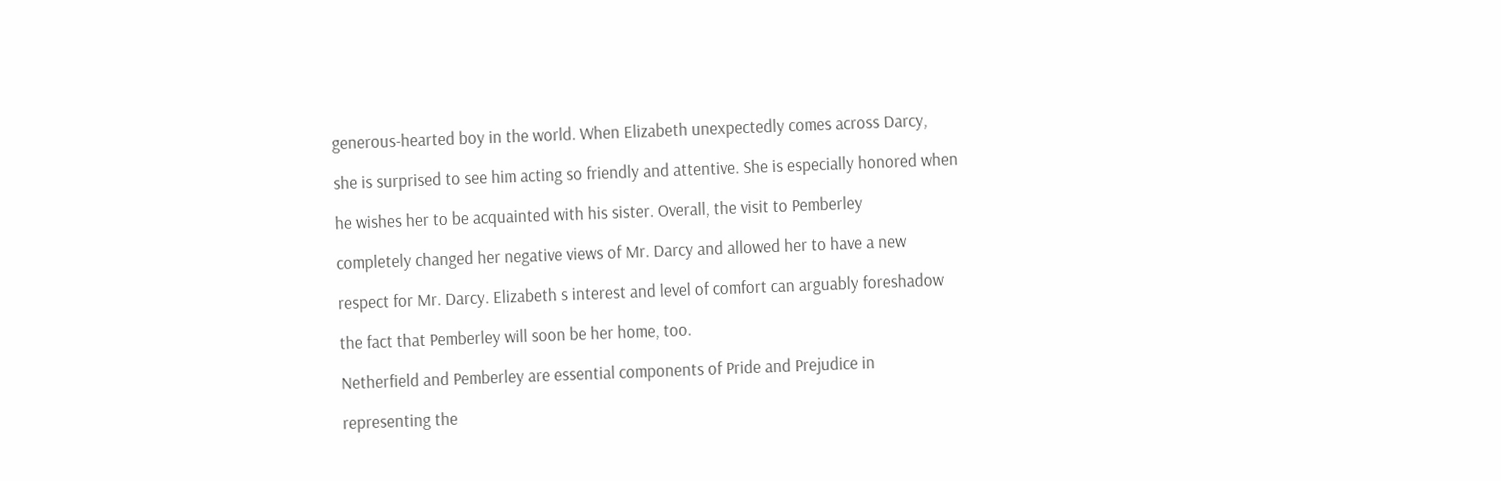generous-hearted boy in the world. When Elizabeth unexpectedly comes across Darcy,

she is surprised to see him acting so friendly and attentive. She is especially honored when

he wishes her to be acquainted with his sister. Overall, the visit to Pemberley

completely changed her negative views of Mr. Darcy and allowed her to have a new

respect for Mr. Darcy. Elizabeth s interest and level of comfort can arguably foreshadow

the fact that Pemberley will soon be her home, too.

Netherfield and Pemberley are essential components of Pride and Prejudice in

representing the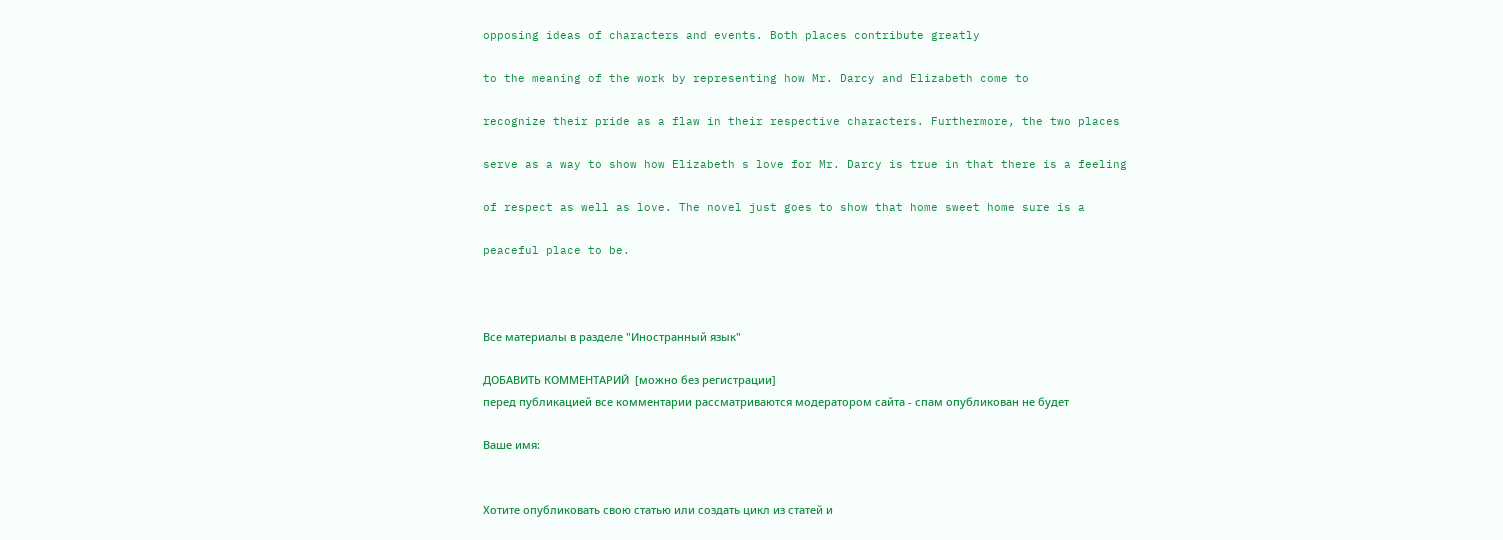opposing ideas of characters and events. Both places contribute greatly

to the meaning of the work by representing how Mr. Darcy and Elizabeth come to

recognize their pride as a flaw in their respective characters. Furthermore, the two places

serve as a way to show how Elizabeth s love for Mr. Darcy is true in that there is a feeling

of respect as well as love. The novel just goes to show that home sweet home sure is a

peaceful place to be.



Все материалы в разделе "Иностранный язык"

ДОБАВИТЬ КОММЕНТАРИЙ  [можно без регистрации]
перед публикацией все комментарии рассматриваются модератором сайта - спам опубликован не будет

Ваше имя:


Хотите опубликовать свою статью или создать цикл из статей и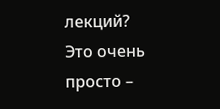лекций?
Это очень просто –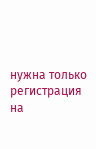нужна только регистрация на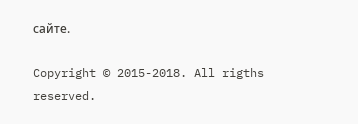сайте.

Copyright © 2015-2018. All rigths reserved.